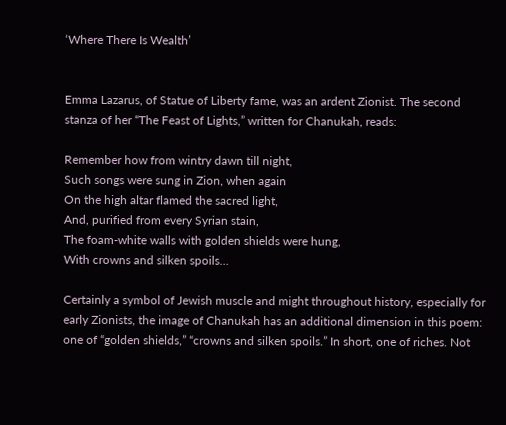‘Where There Is Wealth’


Emma Lazarus, of Statue of Liberty fame, was an ardent Zionist. The second stanza of her “The Feast of Lights,” written for Chanukah, reads:

Remember how from wintry dawn till night,
Such songs were sung in Zion, when again
On the high altar flamed the sacred light,
And, purified from every Syrian stain,
The foam-white walls with golden shields were hung,
With crowns and silken spoils…

Certainly a symbol of Jewish muscle and might throughout history, especially for early Zionists, the image of Chanukah has an additional dimension in this poem: one of “golden shields,” “crowns and silken spoils.” In short, one of riches. Not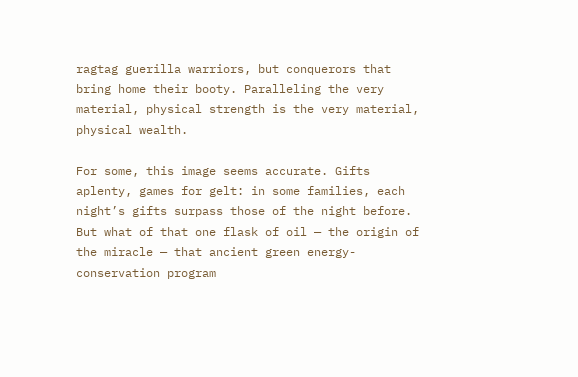ragtag guerilla warriors, but conquerors that bring home their booty. Paralleling the very material, physical strength is the very material, physical wealth.

For some, this image seems accurate. Gifts aplenty, games for gelt: in some families, each night’s gifts surpass those of the night before. But what of that one flask of oil — the origin of the miracle — that ancient green energy-conservation program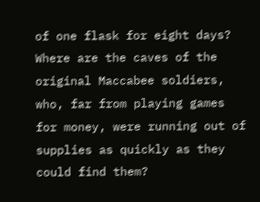of one flask for eight days? Where are the caves of the original Maccabee soldiers, who, far from playing games for money, were running out of supplies as quickly as they could find them?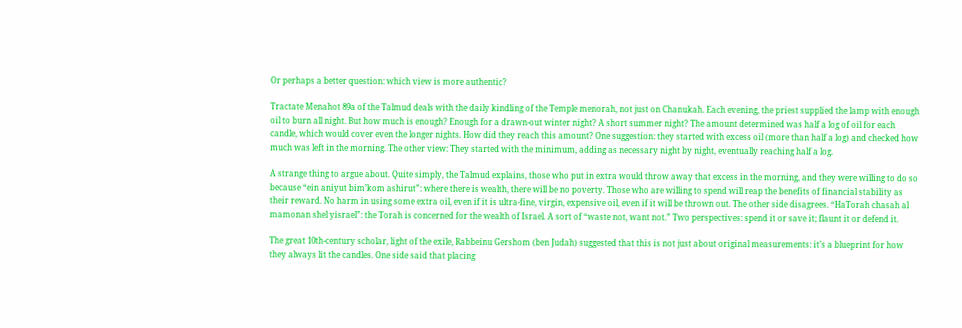Or perhaps a better question: which view is more authentic?

Tractate Menahot 89a of the Talmud deals with the daily kindling of the Temple menorah, not just on Chanukah. Each evening, the priest supplied the lamp with enough oil to burn all night. But how much is enough? Enough for a drawn-out winter night? A short summer night? The amount determined was half a log of oil for each candle, which would cover even the longer nights. How did they reach this amount? One suggestion: they started with excess oil (more than half a log) and checked how much was left in the morning. The other view: They started with the minimum, adding as necessary night by night, eventually reaching half a log.

A strange thing to argue about. Quite simply, the Talmud explains, those who put in extra would throw away that excess in the morning, and they were willing to do so because “ein aniyut bim’kom ashirut”: where there is wealth, there will be no poverty. Those who are willing to spend will reap the benefits of financial stability as their reward. No harm in using some extra oil, even if it is ultra-fine, virgin, expensive oil, even if it will be thrown out. The other side disagrees. “HaTorah chasah al mamonan shel yisrael”: the Torah is concerned for the wealth of Israel. A sort of “waste not, want not.” Two perspectives: spend it or save it; flaunt it or defend it.

The great 10th-century scholar, light of the exile, Rabbeinu Gershom (ben Judah) suggested that this is not just about original measurements: it’s a blueprint for how they always lit the candles. One side said that placing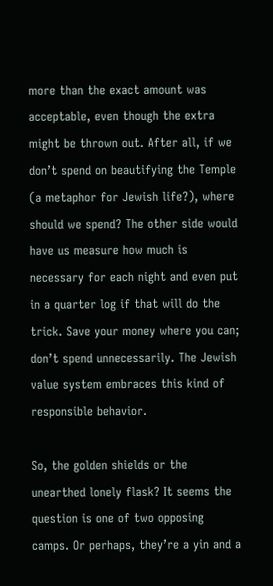more than the exact amount was acceptable, even though the extra might be thrown out. After all, if we don’t spend on beautifying the Temple (a metaphor for Jewish life?), where should we spend? The other side would have us measure how much is necessary for each night and even put in a quarter log if that will do the trick. Save your money where you can; don’t spend unnecessarily. The Jewish value system embraces this kind of responsible behavior.

So, the golden shields or the unearthed lonely flask? It seems the question is one of two opposing camps. Or perhaps, they’re a yin and a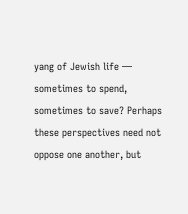yang of Jewish life — sometimes to spend, sometimes to save? Perhaps these perspectives need not oppose one another, but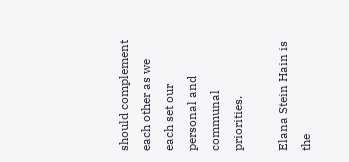should complement each other as we each set our personal and communal priorities.

Elana Stein Hain is the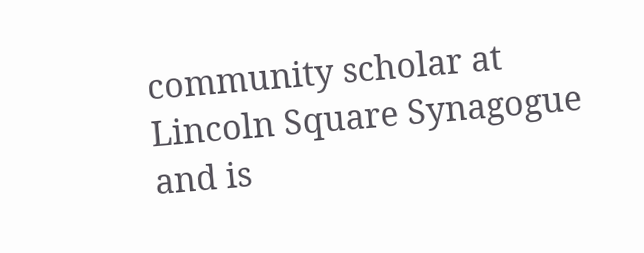community scholar at Lincoln Square Synagogue and is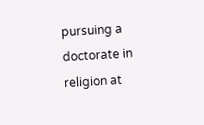pursuing a doctorate in religion at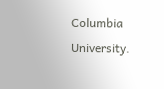Columbia University.